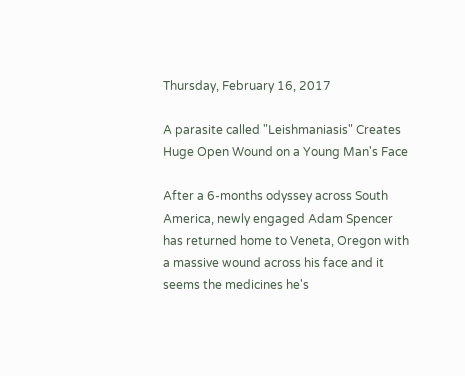Thursday, February 16, 2017

A parasite called "Leishmaniasis" Creates Huge Open Wound on a Young Man's Face

After a 6-months odyssey across South America, newly engaged Adam Spencer has returned home to Veneta, Oregon with a massive wound across his face and it seems the medicines he's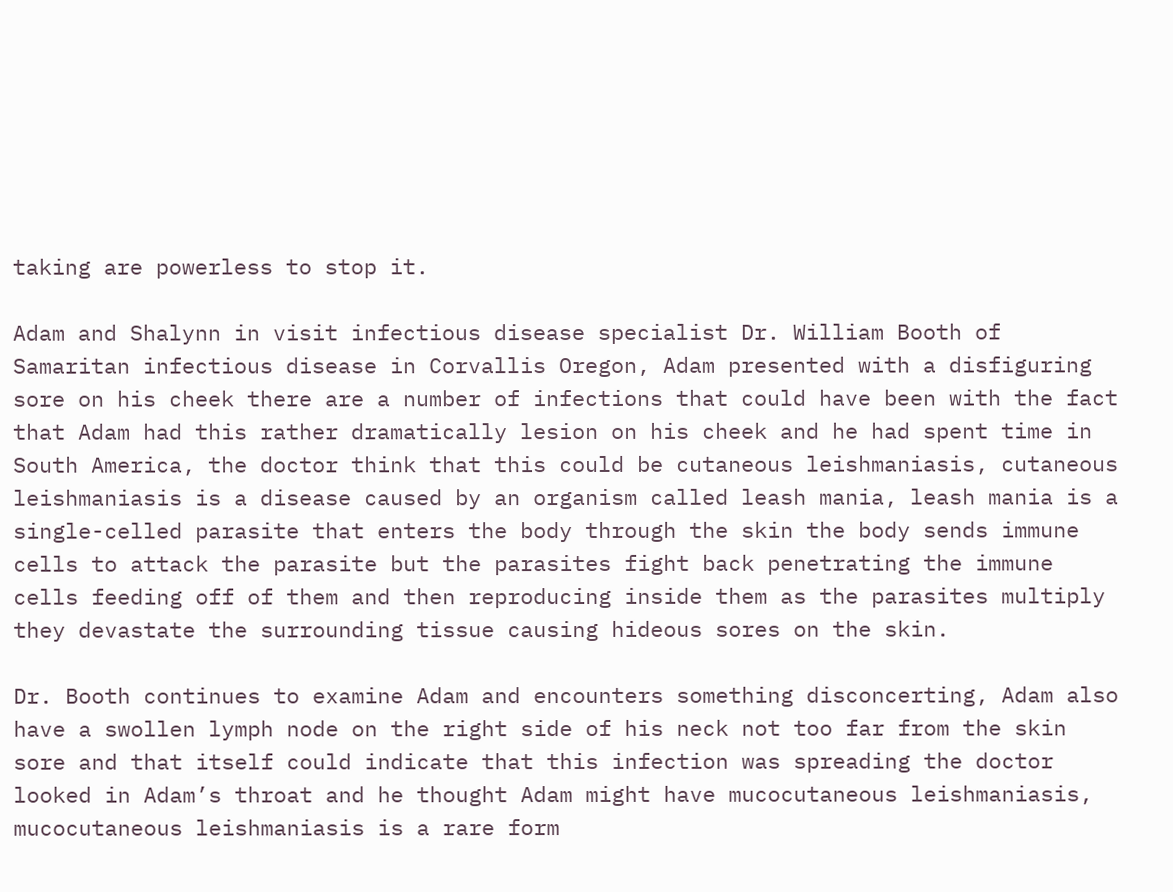taking are powerless to stop it.

Adam and Shalynn in visit infectious disease specialist Dr. William Booth of Samaritan infectious disease in Corvallis Oregon, Adam presented with a disfiguring sore on his cheek there are a number of infections that could have been with the fact that Adam had this rather dramatically lesion on his cheek and he had spent time in South America, the doctor think that this could be cutaneous leishmaniasis, cutaneous leishmaniasis is a disease caused by an organism called leash mania, leash mania is a single-celled parasite that enters the body through the skin the body sends immune cells to attack the parasite but the parasites fight back penetrating the immune cells feeding off of them and then reproducing inside them as the parasites multiply they devastate the surrounding tissue causing hideous sores on the skin.

Dr. Booth continues to examine Adam and encounters something disconcerting, Adam also have a swollen lymph node on the right side of his neck not too far from the skin sore and that itself could indicate that this infection was spreading the doctor looked in Adam’s throat and he thought Adam might have mucocutaneous leishmaniasis, mucocutaneous leishmaniasis is a rare form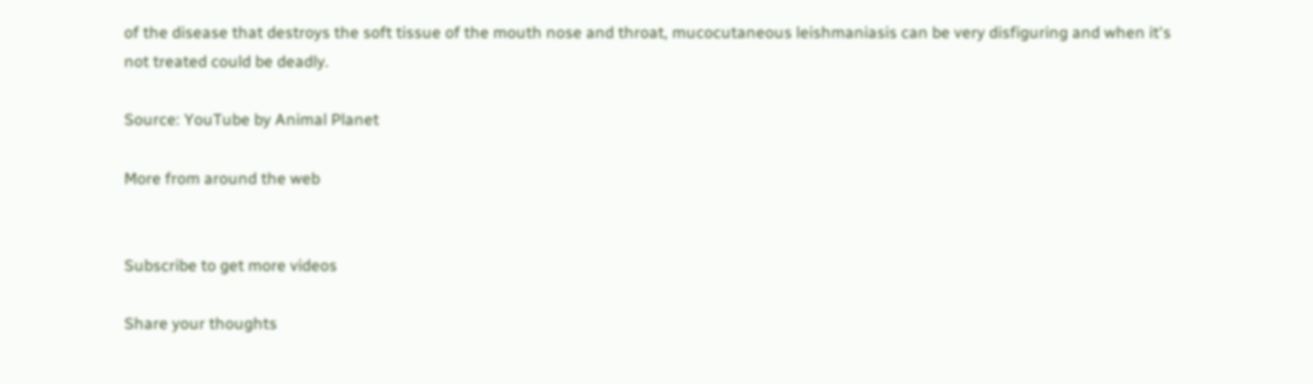of the disease that destroys the soft tissue of the mouth nose and throat, mucocutaneous leishmaniasis can be very disfiguring and when it's not treated could be deadly.

Source: YouTube by Animal Planet

More from around the web


Subscribe to get more videos

Share your thoughts